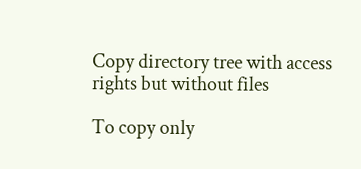Copy directory tree with access rights but without files

To copy only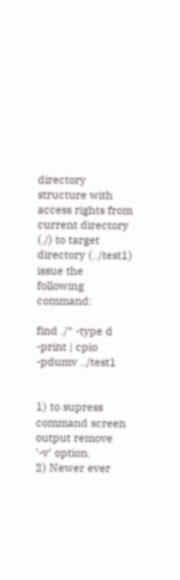directory structure with access rights from current directory (./) to target directory (../test1) issue the following command:

find ./* -type d -print | cpio -pdumv ../test1


1) to supress command screen output remove '-v' option.
2) Newer ever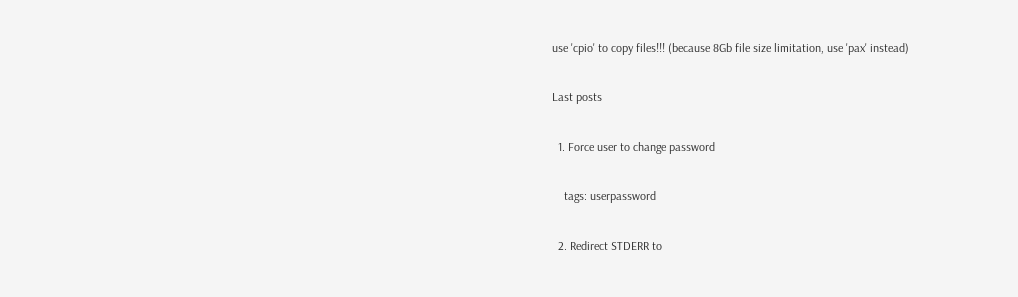use 'cpio' to copy files!!! (because 8Gb file size limitation, use 'pax' instead)

Last posts

  1. Force user to change password

    tags: userpassword

  2. Redirect STDERR to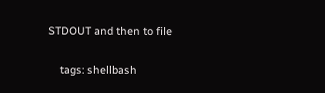STDOUT and then to file

    tags: shellbash